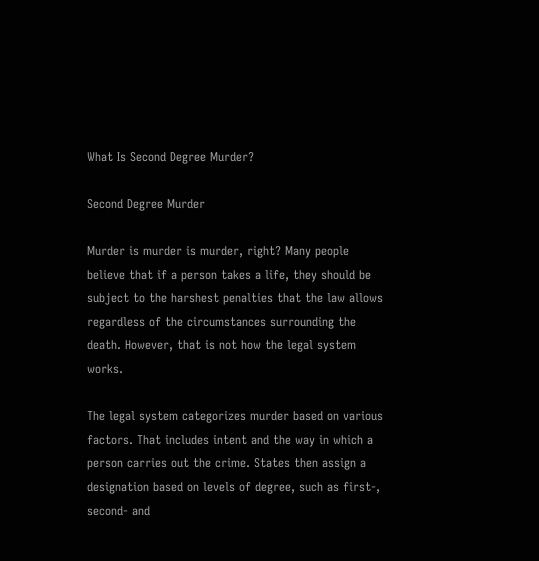What Is Second Degree Murder?

Second Degree Murder

Murder is murder is murder, right? Many people believe that if a person takes a life, they should be subject to the harshest penalties that the law allows regardless of the circumstances surrounding the death. However, that is not how the legal system works.

The legal system categorizes murder based on various factors. That includes intent and the way in which a person carries out the crime. States then assign a designation based on levels of degree, such as first-, second- and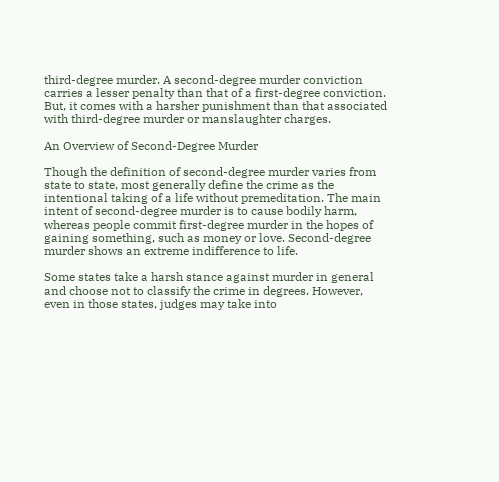third-degree murder. A second-degree murder conviction carries a lesser penalty than that of a first-degree conviction. But, it comes with a harsher punishment than that associated with third-degree murder or manslaughter charges.

An Overview of Second-Degree Murder

Though the definition of second-degree murder varies from state to state, most generally define the crime as the intentional taking of a life without premeditation. The main intent of second-degree murder is to cause bodily harm, whereas people commit first-degree murder in the hopes of gaining something, such as money or love. Second-degree murder shows an extreme indifference to life.

Some states take a harsh stance against murder in general and choose not to classify the crime in degrees. However, even in those states, judges may take into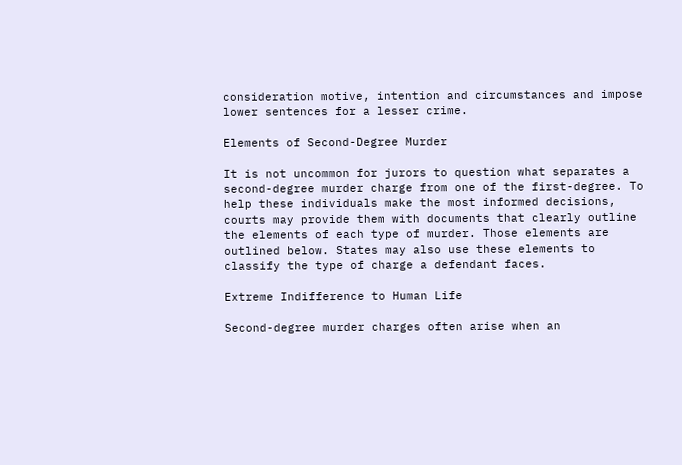consideration motive, intention and circumstances and impose lower sentences for a lesser crime.

Elements of Second-Degree Murder

It is not uncommon for jurors to question what separates a second-degree murder charge from one of the first-degree. To help these individuals make the most informed decisions, courts may provide them with documents that clearly outline the elements of each type of murder. Those elements are outlined below. States may also use these elements to classify the type of charge a defendant faces.

Extreme Indifference to Human Life

Second-degree murder charges often arise when an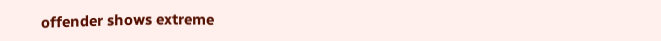offender shows extreme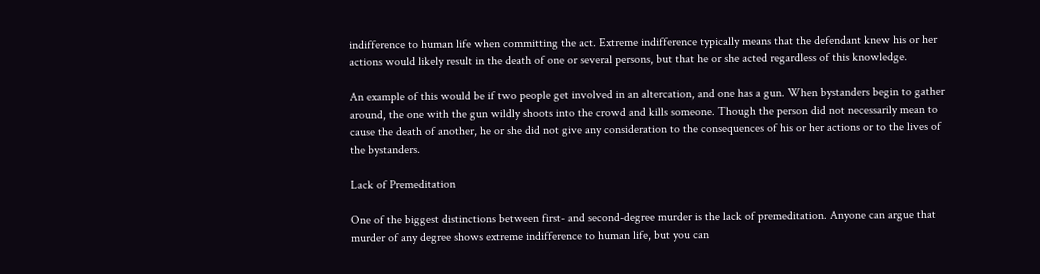indifference to human life when committing the act. Extreme indifference typically means that the defendant knew his or her actions would likely result in the death of one or several persons, but that he or she acted regardless of this knowledge.

An example of this would be if two people get involved in an altercation, and one has a gun. When bystanders begin to gather around, the one with the gun wildly shoots into the crowd and kills someone. Though the person did not necessarily mean to cause the death of another, he or she did not give any consideration to the consequences of his or her actions or to the lives of the bystanders.

Lack of Premeditation

One of the biggest distinctions between first- and second-degree murder is the lack of premeditation. Anyone can argue that murder of any degree shows extreme indifference to human life, but you can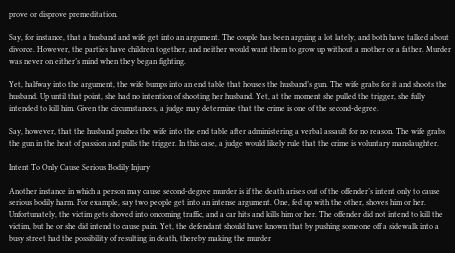prove or disprove premeditation.

Say, for instance, that a husband and wife get into an argument. The couple has been arguing a lot lately, and both have talked about divorce. However, the parties have children together, and neither would want them to grow up without a mother or a father. Murder was never on either’s mind when they began fighting.

Yet, halfway into the argument, the wife bumps into an end table that houses the husband’s gun. The wife grabs for it and shoots the husband. Up until that point, she had no intention of shooting her husband. Yet, at the moment she pulled the trigger, she fully intended to kill him. Given the circumstances, a judge may determine that the crime is one of the second-degree.

Say, however, that the husband pushes the wife into the end table after administering a verbal assault for no reason. The wife grabs the gun in the heat of passion and pulls the trigger. In this case, a judge would likely rule that the crime is voluntary manslaughter.

Intent To Only Cause Serious Bodily Injury

Another instance in which a person may cause second-degree murder is if the death arises out of the offender’s intent only to cause serious bodily harm. For example, say two people get into an intense argument. One, fed up with the other, shoves him or her. Unfortunately, the victim gets shoved into oncoming traffic, and a car hits and kills him or her. The offender did not intend to kill the victim, but he or she did intend to cause pain. Yet, the defendant should have known that by pushing someone off a sidewalk into a busy street had the possibility of resulting in death, thereby making the murder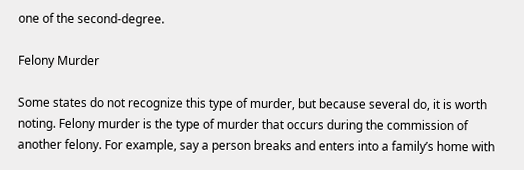one of the second-degree.

Felony Murder

Some states do not recognize this type of murder, but because several do, it is worth noting. Felony murder is the type of murder that occurs during the commission of another felony. For example, say a person breaks and enters into a family’s home with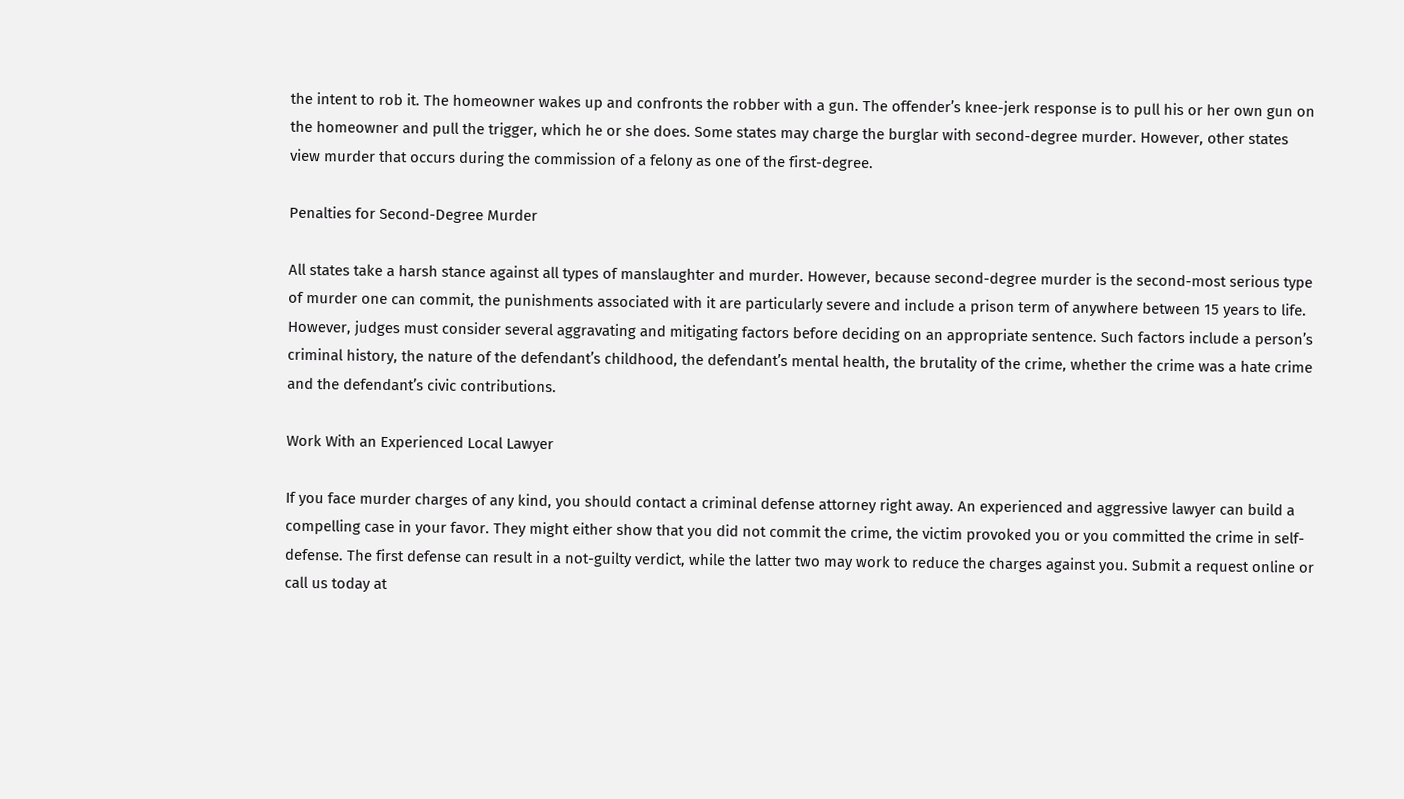the intent to rob it. The homeowner wakes up and confronts the robber with a gun. The offender’s knee-jerk response is to pull his or her own gun on the homeowner and pull the trigger, which he or she does. Some states may charge the burglar with second-degree murder. However, other states view murder that occurs during the commission of a felony as one of the first-degree.

Penalties for Second-Degree Murder

All states take a harsh stance against all types of manslaughter and murder. However, because second-degree murder is the second-most serious type of murder one can commit, the punishments associated with it are particularly severe and include a prison term of anywhere between 15 years to life. However, judges must consider several aggravating and mitigating factors before deciding on an appropriate sentence. Such factors include a person’s criminal history, the nature of the defendant’s childhood, the defendant’s mental health, the brutality of the crime, whether the crime was a hate crime and the defendant’s civic contributions.

Work With an Experienced Local Lawyer

If you face murder charges of any kind, you should contact a criminal defense attorney right away. An experienced and aggressive lawyer can build a compelling case in your favor. They might either show that you did not commit the crime, the victim provoked you or you committed the crime in self-defense. The first defense can result in a not-guilty verdict, while the latter two may work to reduce the charges against you. Submit a request online or call us today at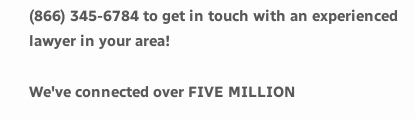(866) 345-6784 to get in touch with an experienced lawyer in your area!

We've connected over FIVE MILLION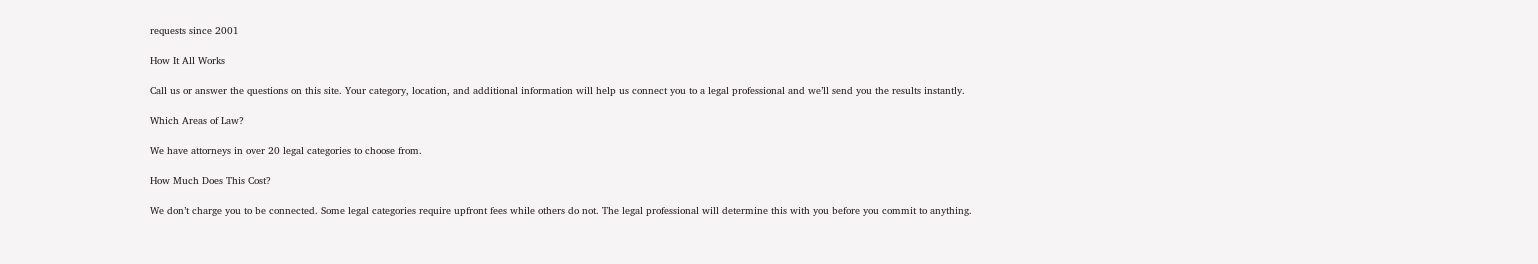requests since 2001

How It All Works

Call us or answer the questions on this site. Your category, location, and additional information will help us connect you to a legal professional and we’ll send you the results instantly.

Which Areas of Law?

We have attorneys in over 20 legal categories to choose from.

How Much Does This Cost?

We don’t charge you to be connected. Some legal categories require upfront fees while others do not. The legal professional will determine this with you before you commit to anything.